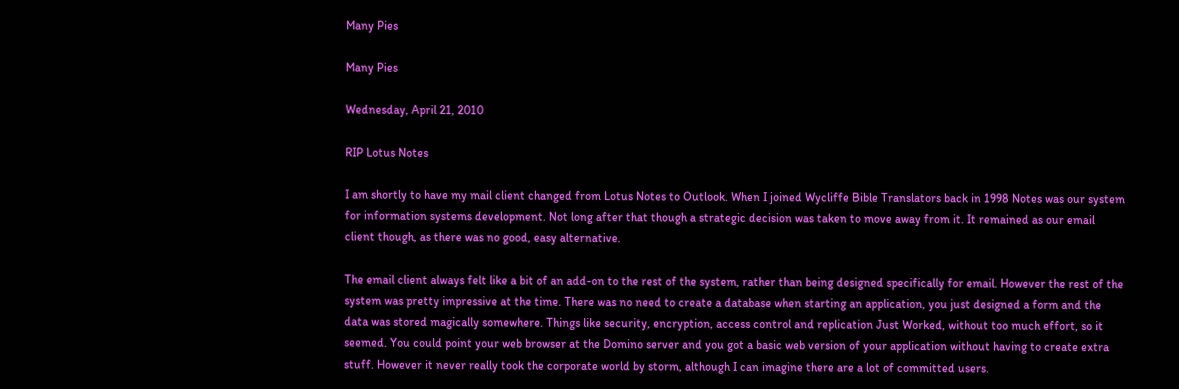Many Pies

Many Pies

Wednesday, April 21, 2010

RIP Lotus Notes

I am shortly to have my mail client changed from Lotus Notes to Outlook. When I joined Wycliffe Bible Translators back in 1998 Notes was our system for information systems development. Not long after that though a strategic decision was taken to move away from it. It remained as our email client though, as there was no good, easy alternative.

The email client always felt like a bit of an add-on to the rest of the system, rather than being designed specifically for email. However the rest of the system was pretty impressive at the time. There was no need to create a database when starting an application, you just designed a form and the data was stored magically somewhere. Things like security, encryption, access control and replication Just Worked, without too much effort, so it seemed. You could point your web browser at the Domino server and you got a basic web version of your application without having to create extra stuff. However it never really took the corporate world by storm, although I can imagine there are a lot of committed users.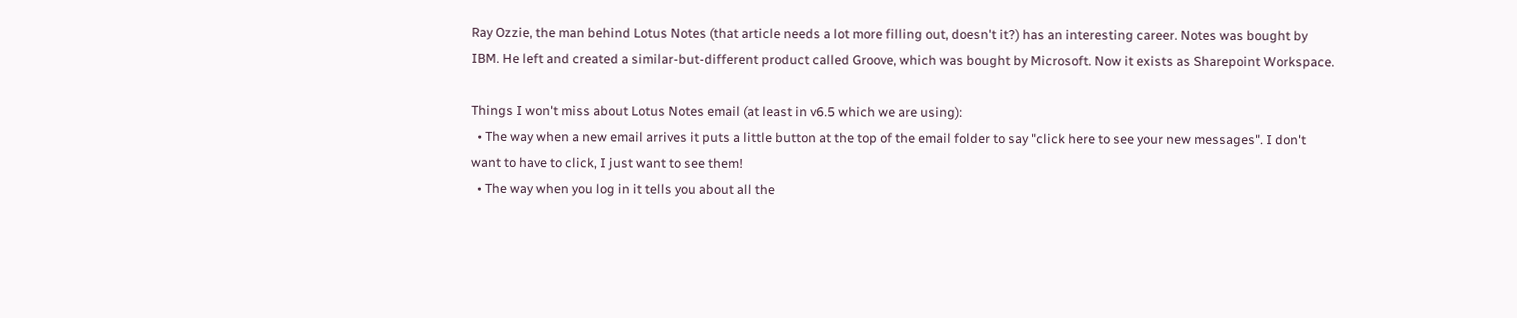Ray Ozzie, the man behind Lotus Notes (that article needs a lot more filling out, doesn't it?) has an interesting career. Notes was bought by IBM. He left and created a similar-but-different product called Groove, which was bought by Microsoft. Now it exists as Sharepoint Workspace.

Things I won't miss about Lotus Notes email (at least in v6.5 which we are using):
  • The way when a new email arrives it puts a little button at the top of the email folder to say "click here to see your new messages". I don't want to have to click, I just want to see them!
  • The way when you log in it tells you about all the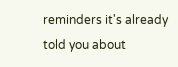reminders it's already told you about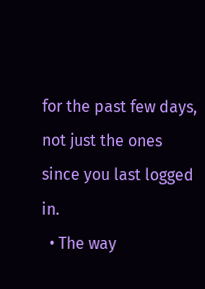for the past few days, not just the ones since you last logged in.
  • The way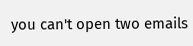you can't open two emails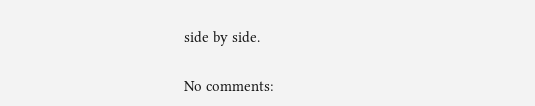side by side.

No comments: